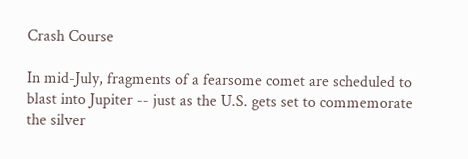Crash Course

In mid-July, fragments of a fearsome comet are scheduled to blast into Jupiter -- just as the U.S. gets set to commemorate the silver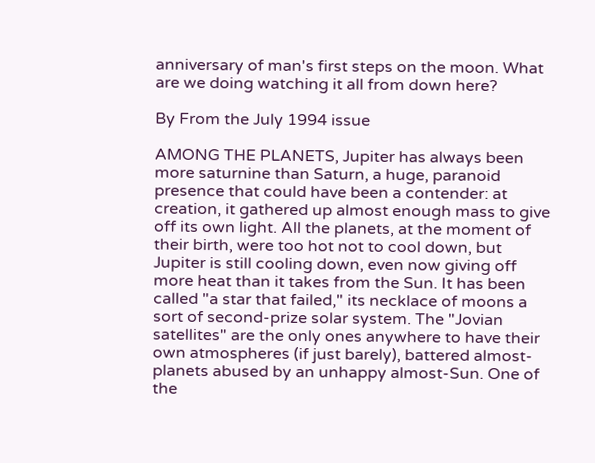anniversary of man's first steps on the moon. What are we doing watching it all from down here?

By From the July 1994 issue

AMONG THE PLANETS, Jupiter has always been more saturnine than Saturn, a huge, paranoid presence that could have been a contender: at creation, it gathered up almost enough mass to give off its own light. All the planets, at the moment of their birth, were too hot not to cool down, but Jupiter is still cooling down, even now giving off more heat than it takes from the Sun. It has been called "a star that failed," its necklace of moons a sort of second-prize solar system. The "Jovian satellites" are the only ones anywhere to have their own atmospheres (if just barely), battered almost-planets abused by an unhappy almost-Sun. One of the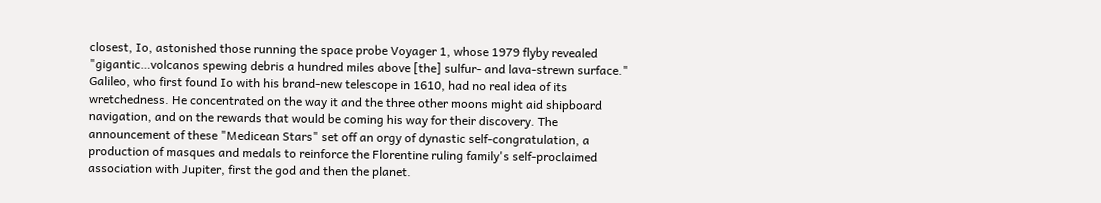closest, Io, astonished those running the space probe Voyager 1, whose 1979 flyby revealed "gigantic…volcanos spewing debris a hundred miles above [the] sulfur- and lava-strewn surface." Galileo, who first found Io with his brand-new telescope in 1610, had no real idea of its wretchedness. He concentrated on the way it and the three other moons might aid shipboard navigation, and on the rewards that would be coming his way for their discovery. The announcement of these "Medicean Stars" set off an orgy of dynastic self-congratulation, a production of masques and medals to reinforce the Florentine ruling family's self-proclaimed association with Jupiter, first the god and then the planet.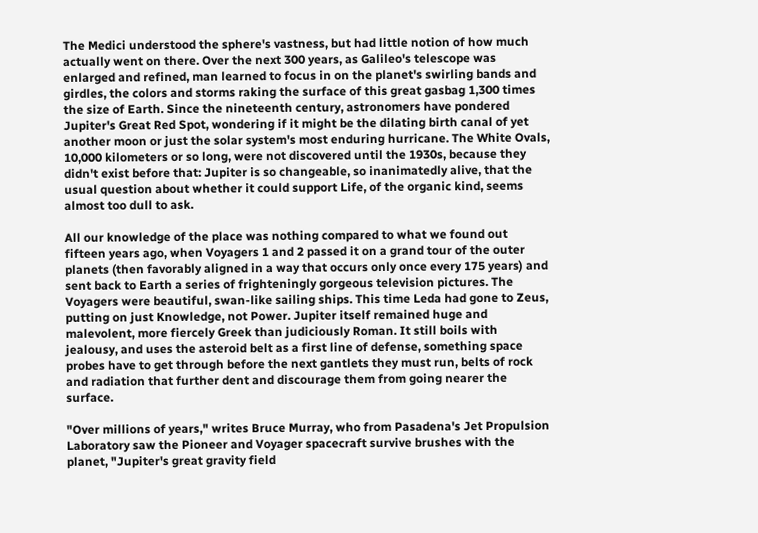The Medici understood the sphere's vastness, but had little notion of how much actually went on there. Over the next 300 years, as Galileo's telescope was enlarged and refined, man learned to focus in on the planet's swirling bands and girdles, the colors and storms raking the surface of this great gasbag 1,300 times the size of Earth. Since the nineteenth century, astronomers have pondered Jupiter's Great Red Spot, wondering if it might be the dilating birth canal of yet another moon or just the solar system's most enduring hurricane. The White Ovals, 10,000 kilometers or so long, were not discovered until the 1930s, because they didn't exist before that: Jupiter is so changeable, so inanimatedly alive, that the usual question about whether it could support Life, of the organic kind, seems almost too dull to ask.

All our knowledge of the place was nothing compared to what we found out fifteen years ago, when Voyagers 1 and 2 passed it on a grand tour of the outer planets (then favorably aligned in a way that occurs only once every 175 years) and sent back to Earth a series of frighteningly gorgeous television pictures. The Voyagers were beautiful, swan-like sailing ships. This time Leda had gone to Zeus, putting on just Knowledge, not Power. Jupiter itself remained huge and malevolent, more fiercely Greek than judiciously Roman. It still boils with jealousy, and uses the asteroid belt as a first line of defense, something space probes have to get through before the next gantlets they must run, belts of rock and radiation that further dent and discourage them from going nearer the surface.

"Over millions of years," writes Bruce Murray, who from Pasadena's Jet Propulsion Laboratory saw the Pioneer and Voyager spacecraft survive brushes with the planet, "Jupiter's great gravity field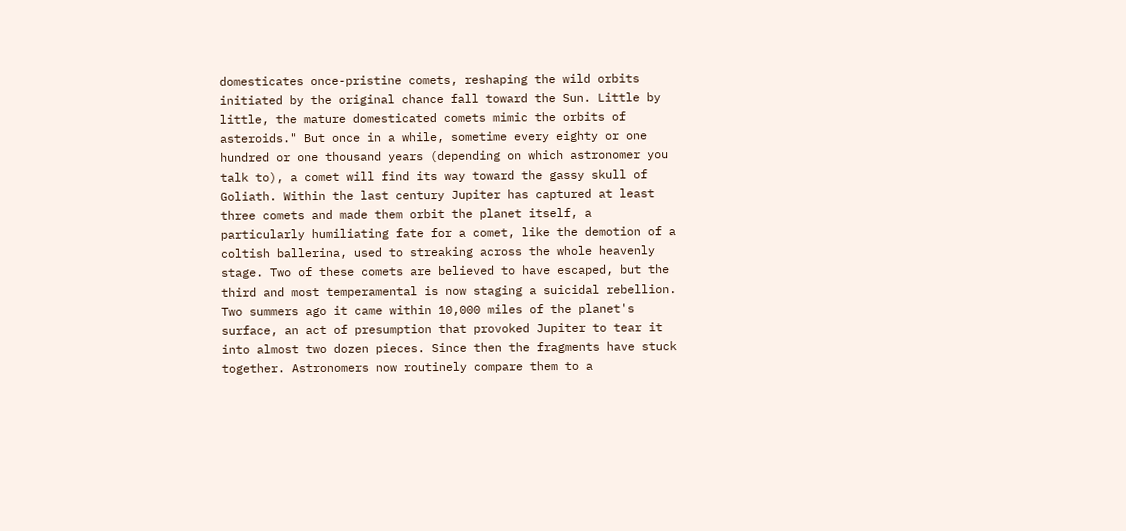domesticates once-pristine comets, reshaping the wild orbits initiated by the original chance fall toward the Sun. Little by little, the mature domesticated comets mimic the orbits of asteroids." But once in a while, sometime every eighty or one hundred or one thousand years (depending on which astronomer you talk to), a comet will find its way toward the gassy skull of Goliath. Within the last century Jupiter has captured at least three comets and made them orbit the planet itself, a particularly humiliating fate for a comet, like the demotion of a coltish ballerina, used to streaking across the whole heavenly stage. Two of these comets are believed to have escaped, but the third and most temperamental is now staging a suicidal rebellion. Two summers ago it came within 10,000 miles of the planet's surface, an act of presumption that provoked Jupiter to tear it into almost two dozen pieces. Since then the fragments have stuck together. Astronomers now routinely compare them to a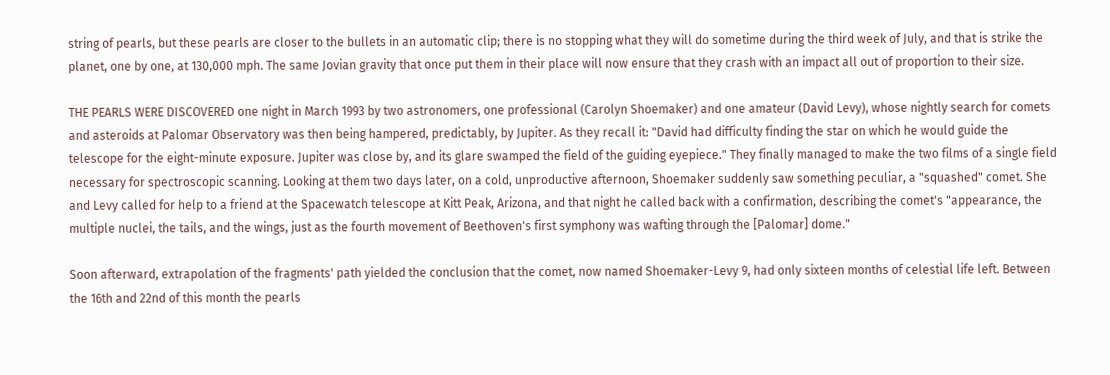string of pearls, but these pearls are closer to the bullets in an automatic clip; there is no stopping what they will do sometime during the third week of July, and that is strike the planet, one by one, at 130,000 mph. The same Jovian gravity that once put them in their place will now ensure that they crash with an impact all out of proportion to their size.

THE PEARLS WERE DISCOVERED one night in March 1993 by two astronomers, one professional (Carolyn Shoemaker) and one amateur (David Levy), whose nightly search for comets and asteroids at Palomar Observatory was then being hampered, predictably, by Jupiter. As they recall it: "David had difficulty finding the star on which he would guide the telescope for the eight-minute exposure. Jupiter was close by, and its glare swamped the field of the guiding eyepiece." They finally managed to make the two films of a single field necessary for spectroscopic scanning. Looking at them two days later, on a cold, unproductive afternoon, Shoemaker suddenly saw something peculiar, a "squashed" comet. She and Levy called for help to a friend at the Spacewatch telescope at Kitt Peak, Arizona, and that night he called back with a confirmation, describing the comet's "appearance, the multiple nuclei, the tails, and the wings, just as the fourth movement of Beethoven's first symphony was wafting through the [Palomar] dome."

Soon afterward, extrapolation of the fragments' path yielded the conclusion that the comet, now named Shoemaker-Levy 9, had only sixteen months of celestial life left. Between the 16th and 22nd of this month the pearls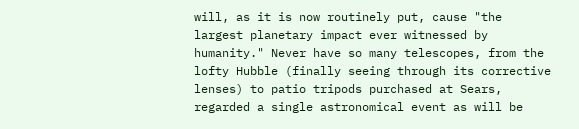will, as it is now routinely put, cause "the largest planetary impact ever witnessed by humanity." Never have so many telescopes, from the lofty Hubble (finally seeing through its corrective lenses) to patio tripods purchased at Sears, regarded a single astronomical event as will be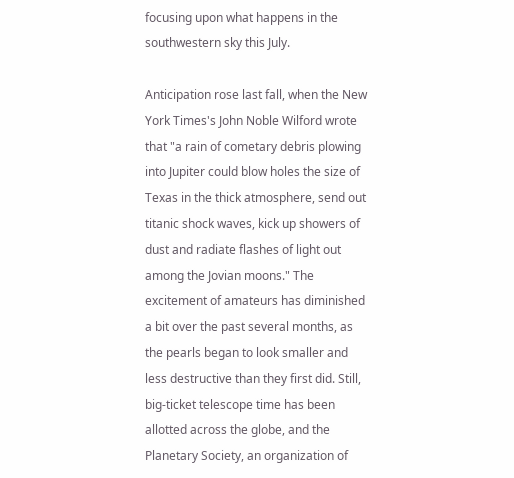focusing upon what happens in the southwestern sky this July.

Anticipation rose last fall, when the New York Times's John Noble Wilford wrote that "a rain of cometary debris plowing into Jupiter could blow holes the size of Texas in the thick atmosphere, send out titanic shock waves, kick up showers of dust and radiate flashes of light out among the Jovian moons." The excitement of amateurs has diminished a bit over the past several months, as the pearls began to look smaller and less destructive than they first did. Still, big-ticket telescope time has been allotted across the globe, and the Planetary Society, an organization of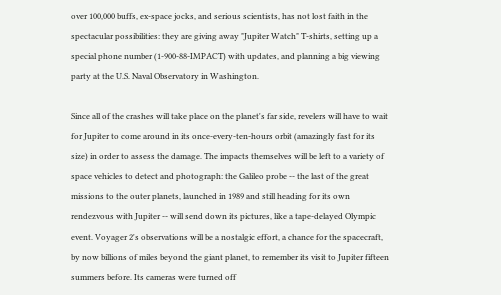over 100,000 buffs, ex-space jocks, and serious scientists, has not lost faith in the spectacular possibilities: they are giving away "Jupiter Watch" T-shirts, setting up a special phone number (1-900-88-IMPACT) with updates, and planning a big viewing party at the U.S. Naval Observatory in Washington.

Since all of the crashes will take place on the planet's far side, revelers will have to wait for Jupiter to come around in its once-every-ten-hours orbit (amazingly fast for its size) in order to assess the damage. The impacts themselves will be left to a variety of space vehicles to detect and photograph: the Galileo probe -- the last of the great missions to the outer planets, launched in 1989 and still heading for its own rendezvous with Jupiter -- will send down its pictures, like a tape-delayed Olympic event. Voyager 2's observations will be a nostalgic effort, a chance for the spacecraft, by now billions of miles beyond the giant planet, to remember its visit to Jupiter fifteen summers before. Its cameras were turned off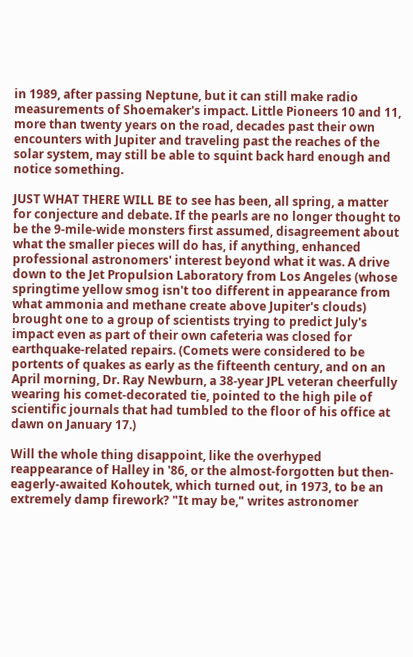in 1989, after passing Neptune, but it can still make radio measurements of Shoemaker's impact. Little Pioneers 10 and 11, more than twenty years on the road, decades past their own encounters with Jupiter and traveling past the reaches of the solar system, may still be able to squint back hard enough and notice something.

JUST WHAT THERE WILL BE to see has been, all spring, a matter for conjecture and debate. If the pearls are no longer thought to be the 9-mile-wide monsters first assumed, disagreement about what the smaller pieces will do has, if anything, enhanced professional astronomers' interest beyond what it was. A drive down to the Jet Propulsion Laboratory from Los Angeles (whose springtime yellow smog isn't too different in appearance from what ammonia and methane create above Jupiter's clouds) brought one to a group of scientists trying to predict July's impact even as part of their own cafeteria was closed for earthquake-related repairs. (Comets were considered to be portents of quakes as early as the fifteenth century, and on an April morning, Dr. Ray Newburn, a 38-year JPL veteran cheerfully wearing his comet-decorated tie, pointed to the high pile of scientific journals that had tumbled to the floor of his office at dawn on January 17.)

Will the whole thing disappoint, like the overhyped reappearance of Halley in '86, or the almost-forgotten but then-eagerly-awaited Kohoutek, which turned out, in 1973, to be an extremely damp firework? "It may be," writes astronomer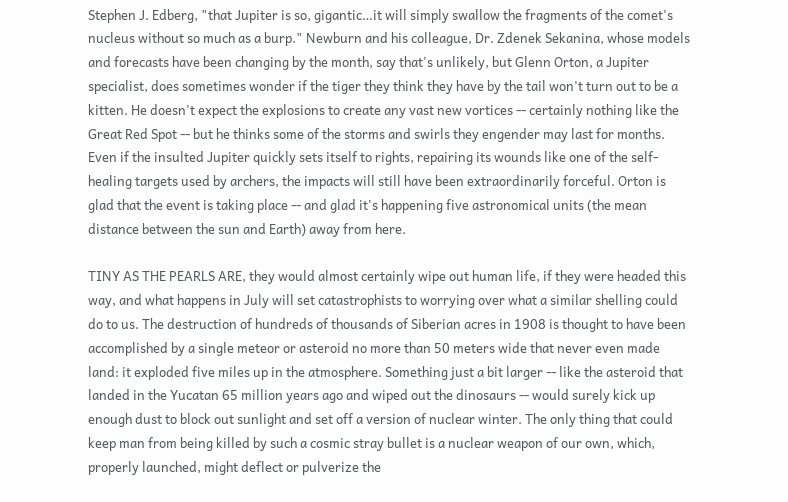Stephen J. Edberg, "that Jupiter is so, gigantic…it will simply swallow the fragments of the comet's nucleus without so much as a burp." Newburn and his colleague, Dr. Zdenek Sekanina, whose models and forecasts have been changing by the month, say that's unlikely, but Glenn Orton, a Jupiter specialist, does sometimes wonder if the tiger they think they have by the tail won't turn out to be a kitten. He doesn't expect the explosions to create any vast new vortices -- certainly nothing like the Great Red Spot -- but he thinks some of the storms and swirls they engender may last for months. Even if the insulted Jupiter quickly sets itself to rights, repairing its wounds like one of the self-healing targets used by archers, the impacts will still have been extraordinarily forceful. Orton is glad that the event is taking place -- and glad it's happening five astronomical units (the mean distance between the sun and Earth) away from here.

TINY AS THE PEARLS ARE, they would almost certainly wipe out human life, if they were headed this way, and what happens in July will set catastrophists to worrying over what a similar shelling could do to us. The destruction of hundreds of thousands of Siberian acres in 1908 is thought to have been accomplished by a single meteor or asteroid no more than 50 meters wide that never even made land: it exploded five miles up in the atmosphere. Something just a bit larger -- like the asteroid that landed in the Yucatan 65 million years ago and wiped out the dinosaurs -- would surely kick up enough dust to block out sunlight and set off a version of nuclear winter. The only thing that could keep man from being killed by such a cosmic stray bullet is a nuclear weapon of our own, which, properly launched, might deflect or pulverize the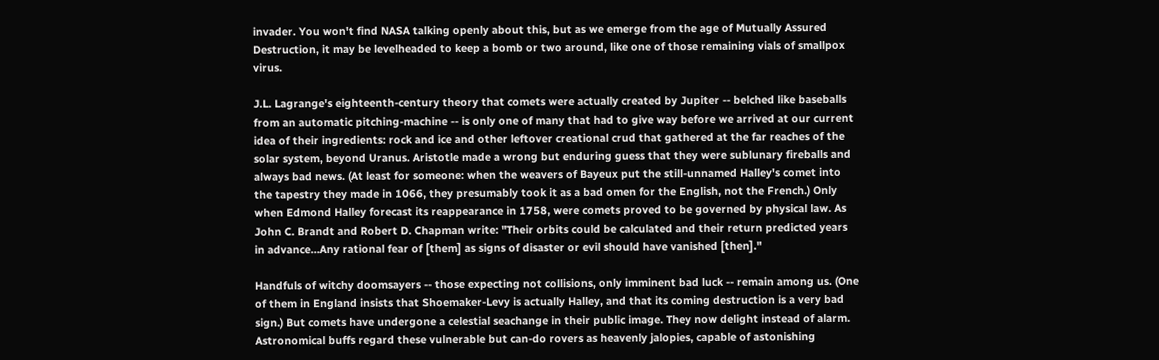invader. You won't find NASA talking openly about this, but as we emerge from the age of Mutually Assured Destruction, it may be levelheaded to keep a bomb or two around, like one of those remaining vials of smallpox virus.

J.L. Lagrange's eighteenth-century theory that comets were actually created by Jupiter -- belched like baseballs from an automatic pitching-machine -- is only one of many that had to give way before we arrived at our current idea of their ingredients: rock and ice and other leftover creational crud that gathered at the far reaches of the solar system, beyond Uranus. Aristotle made a wrong but enduring guess that they were sublunary fireballs and always bad news. (At least for someone: when the weavers of Bayeux put the still-unnamed Halley's comet into the tapestry they made in 1066, they presumably took it as a bad omen for the English, not the French.) Only when Edmond Halley forecast its reappearance in 1758, were comets proved to be governed by physical law. As John C. Brandt and Robert D. Chapman write: "Their orbits could be calculated and their return predicted years in advance…Any rational fear of [them] as signs of disaster or evil should have vanished [then]."

Handfuls of witchy doomsayers -- those expecting not collisions, only imminent bad luck -- remain among us. (One of them in England insists that Shoemaker-Levy is actually Halley, and that its coming destruction is a very bad sign.) But comets have undergone a celestial seachange in their public image. They now delight instead of alarm. Astronomical buffs regard these vulnerable but can-do rovers as heavenly jalopies, capable of astonishing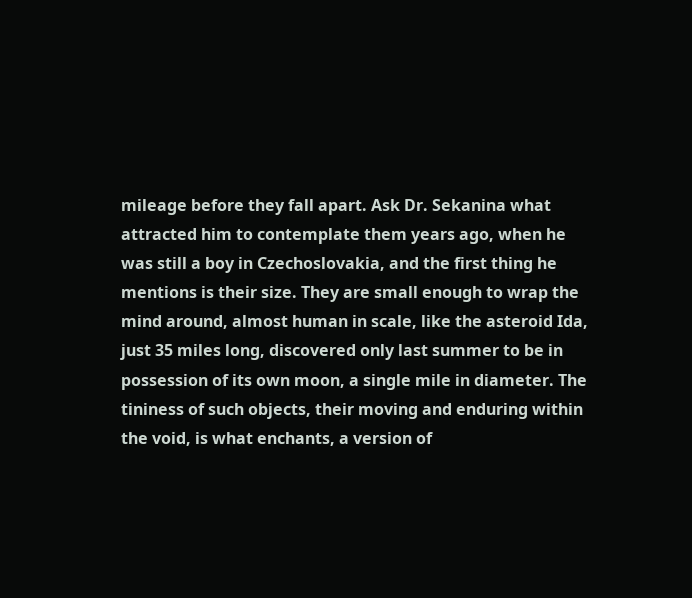mileage before they fall apart. Ask Dr. Sekanina what attracted him to contemplate them years ago, when he was still a boy in Czechoslovakia, and the first thing he mentions is their size. They are small enough to wrap the mind around, almost human in scale, like the asteroid Ida, just 35 miles long, discovered only last summer to be in possession of its own moon, a single mile in diameter. The tininess of such objects, their moving and enduring within the void, is what enchants, a version of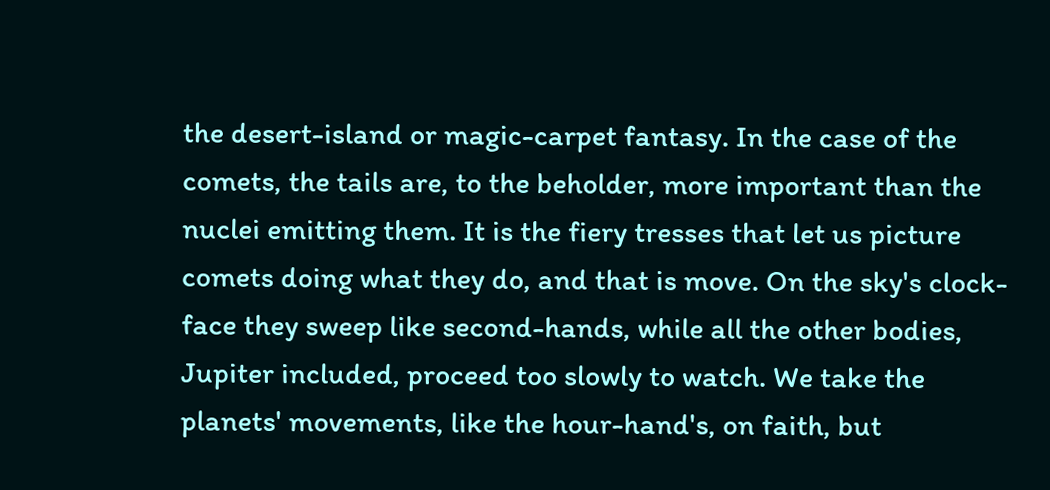the desert-island or magic-carpet fantasy. In the case of the comets, the tails are, to the beholder, more important than the nuclei emitting them. It is the fiery tresses that let us picture comets doing what they do, and that is move. On the sky's clock-face they sweep like second-hands, while all the other bodies, Jupiter included, proceed too slowly to watch. We take the planets' movements, like the hour-hand's, on faith, but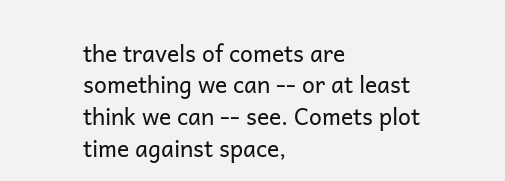the travels of comets are something we can -- or at least think we can -- see. Comets plot time against space,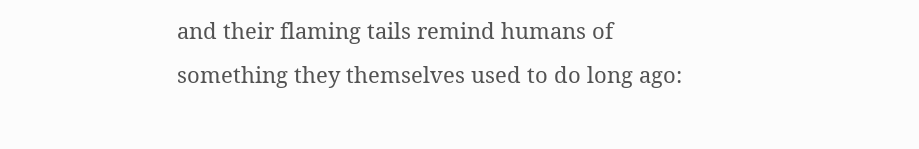and their flaming tails remind humans of something they themselves used to do long ago: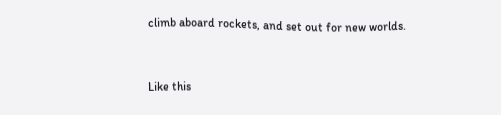climb aboard rockets, and set out for new worlds.


Like this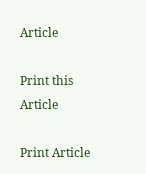Article

Print this Article

Print Article